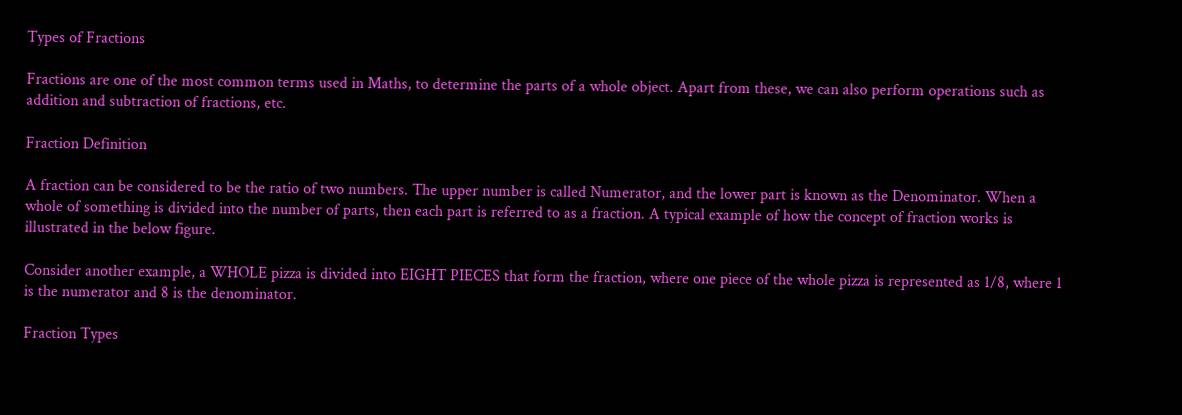Types of Fractions

Fractions are one of the most common terms used in Maths, to determine the parts of a whole object. Apart from these, we can also perform operations such as addition and subtraction of fractions, etc.

Fraction Definition

A fraction can be considered to be the ratio of two numbers. The upper number is called Numerator, and the lower part is known as the Denominator. When a whole of something is divided into the number of parts, then each part is referred to as a fraction. A typical example of how the concept of fraction works is illustrated in the below figure.

Consider another example, a WHOLE pizza is divided into EIGHT PIECES that form the fraction, where one piece of the whole pizza is represented as 1/8, where 1 is the numerator and 8 is the denominator.

Fraction Types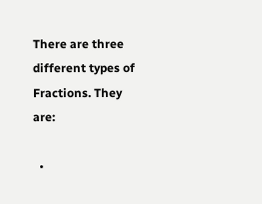There are three different types of Fractions. They are:

  •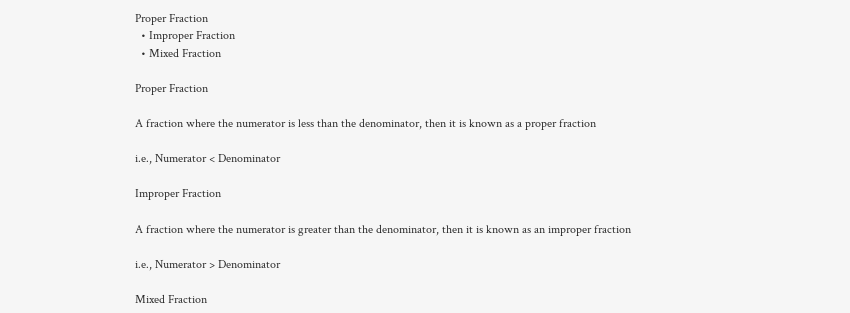Proper Fraction
  • Improper Fraction
  • Mixed Fraction

Proper Fraction

A fraction where the numerator is less than the denominator, then it is known as a proper fraction

i.e., Numerator < Denominator

Improper Fraction

A fraction where the numerator is greater than the denominator, then it is known as an improper fraction

i.e., Numerator > Denominator

Mixed Fraction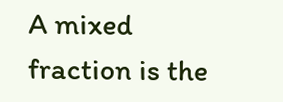A mixed fraction is the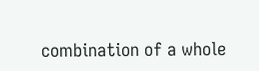combination of a whole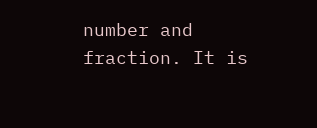number and fraction. It is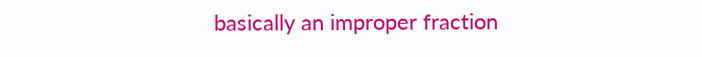basically an improper fraction